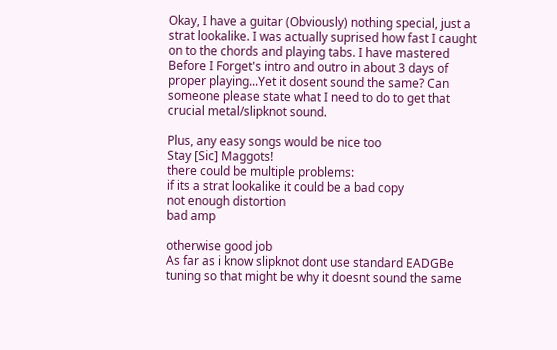Okay, I have a guitar (Obviously) nothing special, just a strat lookalike. I was actually suprised how fast I caught on to the chords and playing tabs. I have mastered Before I Forget's intro and outro in about 3 days of proper playing...Yet it dosent sound the same? Can someone please state what I need to do to get that crucial metal/slipknot sound.

Plus, any easy songs would be nice too
Stay [Sic] Maggots!
there could be multiple problems:
if its a strat lookalike it could be a bad copy
not enough distortion
bad amp

otherwise good job
As far as i know slipknot dont use standard EADGBe tuning so that might be why it doesnt sound the same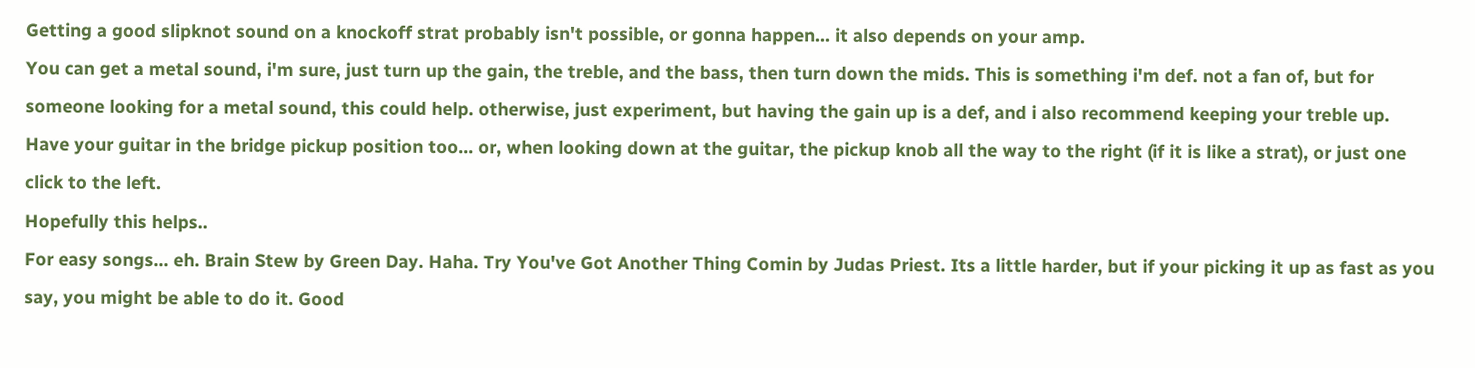Getting a good slipknot sound on a knockoff strat probably isn't possible, or gonna happen... it also depends on your amp.
You can get a metal sound, i'm sure, just turn up the gain, the treble, and the bass, then turn down the mids. This is something i'm def. not a fan of, but for someone looking for a metal sound, this could help. otherwise, just experiment, but having the gain up is a def, and i also recommend keeping your treble up.
Have your guitar in the bridge pickup position too... or, when looking down at the guitar, the pickup knob all the way to the right (if it is like a strat), or just one click to the left.
Hopefully this helps..
For easy songs... eh. Brain Stew by Green Day. Haha. Try You've Got Another Thing Comin by Judas Priest. Its a little harder, but if your picking it up as fast as you say, you might be able to do it. Good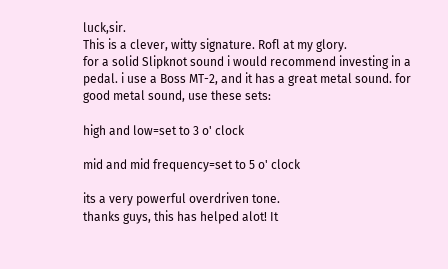luck,sir.
This is a clever, witty signature. Rofl at my glory.
for a solid Slipknot sound i would recommend investing in a pedal. i use a Boss MT-2, and it has a great metal sound. for good metal sound, use these sets:

high and low=set to 3 o' clock

mid and mid frequency=set to 5 o' clock

its a very powerful overdriven tone.
thanks guys, this has helped alot! It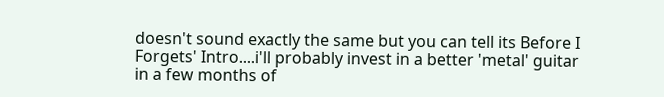doesn't sound exactly the same but you can tell its Before I Forgets' Intro....i'll probably invest in a better 'metal' guitar in a few months of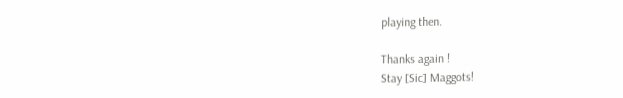playing then.

Thanks again !
Stay [Sic] Maggots!